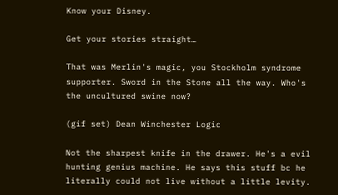Know your Disney.

Get your stories straight…

That was Merlin's magic, you Stockholm syndrome supporter. Sword in the Stone all the way. Who's the uncultured swine now?

(gif set) Dean Winchester Logic

Not the sharpest knife in the drawer. He's a evil hunting genius machine. He says this stuff bc he literally could not live without a little levity.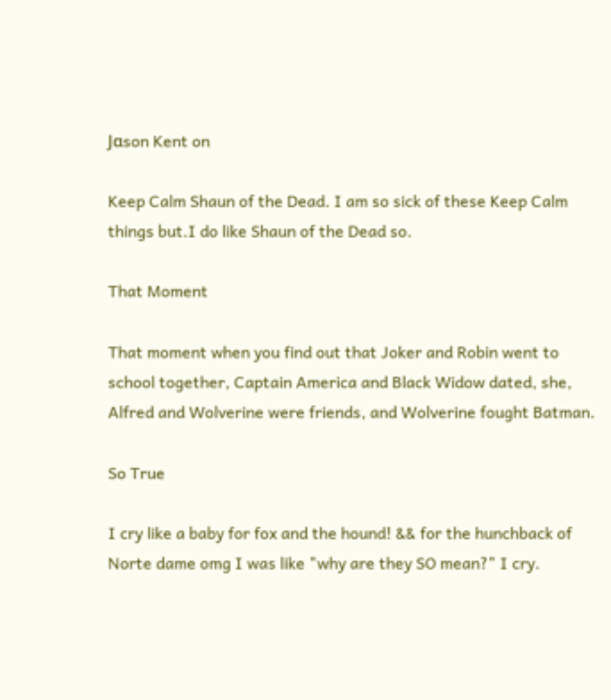Jαson Kent on

Keep Calm Shaun of the Dead. I am so sick of these Keep Calm things but.I do like Shaun of the Dead so.

That Moment

That moment when you find out that Joker and Robin went to school together, Captain America and Black Widow dated, she, Alfred and Wolverine were friends, and Wolverine fought Batman.

So True

I cry like a baby for fox and the hound! && for the hunchback of Norte dame omg I was like "why are they SO mean?" I cry.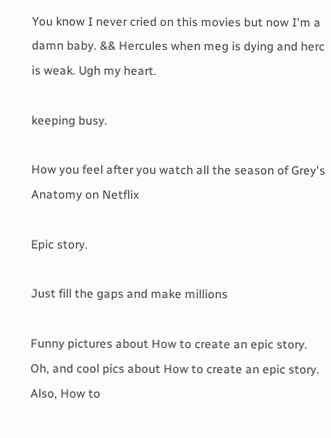You know I never cried on this movies but now I'm a damn baby. && Hercules when meg is dying and herc is weak. Ugh my heart.

keeping busy.

How you feel after you watch all the season of Grey's Anatomy on Netflix

Epic story.

Just fill the gaps and make millions

Funny pictures about How to create an epic story. Oh, and cool pics about How to create an epic story. Also, How to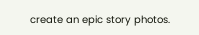create an epic story photos.